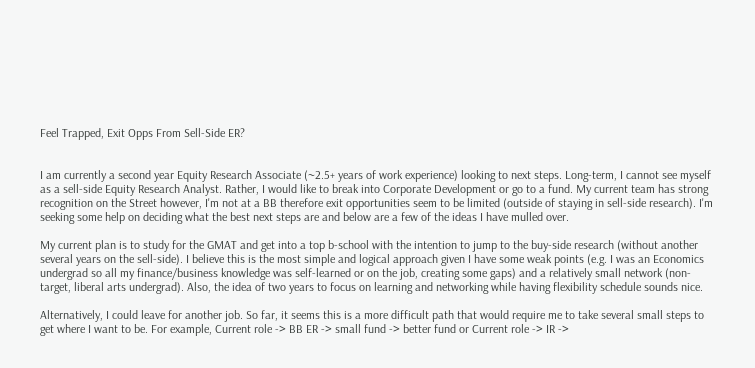Feel Trapped, Exit Opps From Sell-Side ER?


I am currently a second year Equity Research Associate (~2.5+ years of work experience) looking to next steps. Long-term, I cannot see myself as a sell-side Equity Research Analyst. Rather, I would like to break into Corporate Development or go to a fund. My current team has strong recognition on the Street however, I'm not at a BB therefore exit opportunities seem to be limited (outside of staying in sell-side research). I'm seeking some help on deciding what the best next steps are and below are a few of the ideas I have mulled over.

My current plan is to study for the GMAT and get into a top b-school with the intention to jump to the buy-side research (without another several years on the sell-side). I believe this is the most simple and logical approach given I have some weak points (e.g. I was an Economics undergrad so all my finance/business knowledge was self-learned or on the job, creating some gaps) and a relatively small network (non-target, liberal arts undergrad). Also, the idea of two years to focus on learning and networking while having flexibility schedule sounds nice.

Alternatively, I could leave for another job. So far, it seems this is a more difficult path that would require me to take several small steps to get where I want to be. For example, Current role -> BB ER -> small fund -> better fund or Current role -> IR ->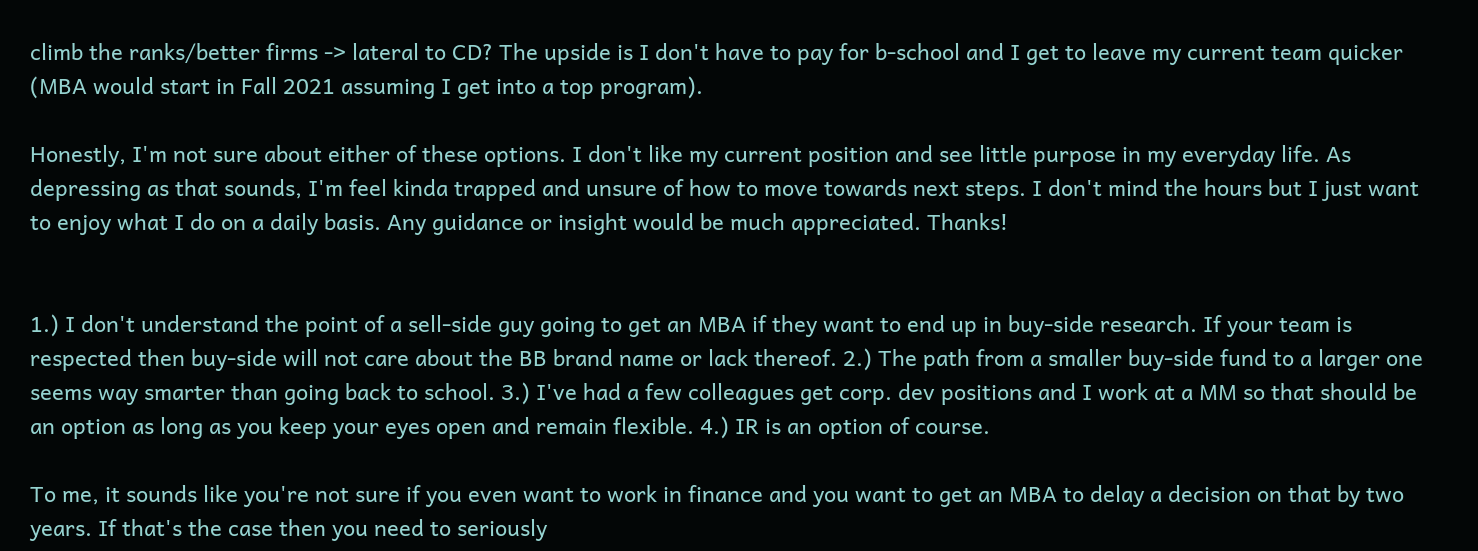climb the ranks/better firms -> lateral to CD? The upside is I don't have to pay for b-school and I get to leave my current team quicker (MBA would start in Fall 2021 assuming I get into a top program).

Honestly, I'm not sure about either of these options. I don't like my current position and see little purpose in my everyday life. As depressing as that sounds, I'm feel kinda trapped and unsure of how to move towards next steps. I don't mind the hours but I just want to enjoy what I do on a daily basis. Any guidance or insight would be much appreciated. Thanks!


1.) I don't understand the point of a sell-side guy going to get an MBA if they want to end up in buy-side research. If your team is respected then buy-side will not care about the BB brand name or lack thereof. 2.) The path from a smaller buy-side fund to a larger one seems way smarter than going back to school. 3.) I've had a few colleagues get corp. dev positions and I work at a MM so that should be an option as long as you keep your eyes open and remain flexible. 4.) IR is an option of course.

To me, it sounds like you're not sure if you even want to work in finance and you want to get an MBA to delay a decision on that by two years. If that's the case then you need to seriously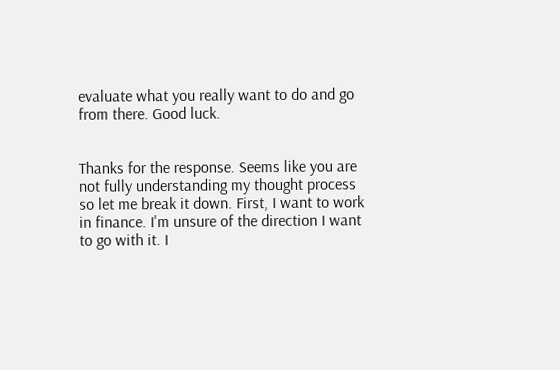evaluate what you really want to do and go from there. Good luck.


Thanks for the response. Seems like you are not fully understanding my thought process so let me break it down. First, I want to work in finance. I'm unsure of the direction I want to go with it. I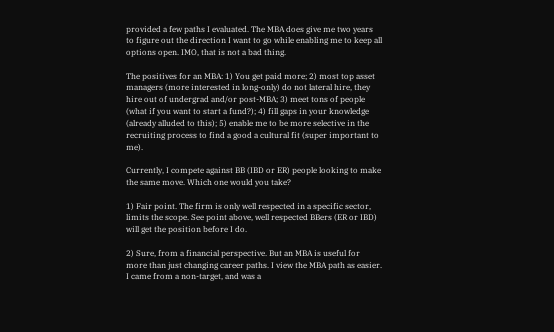provided a few paths I evaluated. The MBA does give me two years to figure out the direction I want to go while enabling me to keep all options open. IMO, that is not a bad thing.

The positives for an MBA: 1) You get paid more; 2) most top asset managers (more interested in long-only) do not lateral hire, they hire out of undergrad and/or post-MBA; 3) meet tons of people (what if you want to start a fund?); 4) fill gaps in your knowledge (already alluded to this); 5) enable me to be more selective in the recruiting process to find a good a cultural fit (super important to me).

Currently, I compete against BB (IBD or ER) people looking to make the same move. Which one would you take?

1) Fair point. The firm is only well respected in a specific sector, limits the scope. See point above, well respected BBers (ER or IBD) will get the position before I do.

2) Sure, from a financial perspective. But an MBA is useful for more than just changing career paths. I view the MBA path as easier. I came from a non-target, and was a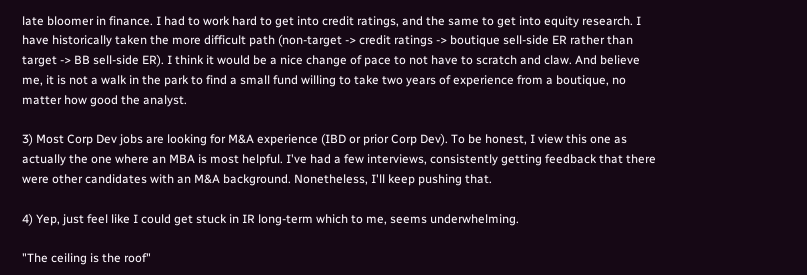late bloomer in finance. I had to work hard to get into credit ratings, and the same to get into equity research. I have historically taken the more difficult path (non-target -> credit ratings -> boutique sell-side ER rather than target -> BB sell-side ER). I think it would be a nice change of pace to not have to scratch and claw. And believe me, it is not a walk in the park to find a small fund willing to take two years of experience from a boutique, no matter how good the analyst.

3) Most Corp Dev jobs are looking for M&A experience (IBD or prior Corp Dev). To be honest, I view this one as actually the one where an MBA is most helpful. I've had a few interviews, consistently getting feedback that there were other candidates with an M&A background. Nonetheless, I'll keep pushing that.

4) Yep, just feel like I could get stuck in IR long-term which to me, seems underwhelming.

"The ceiling is the roof"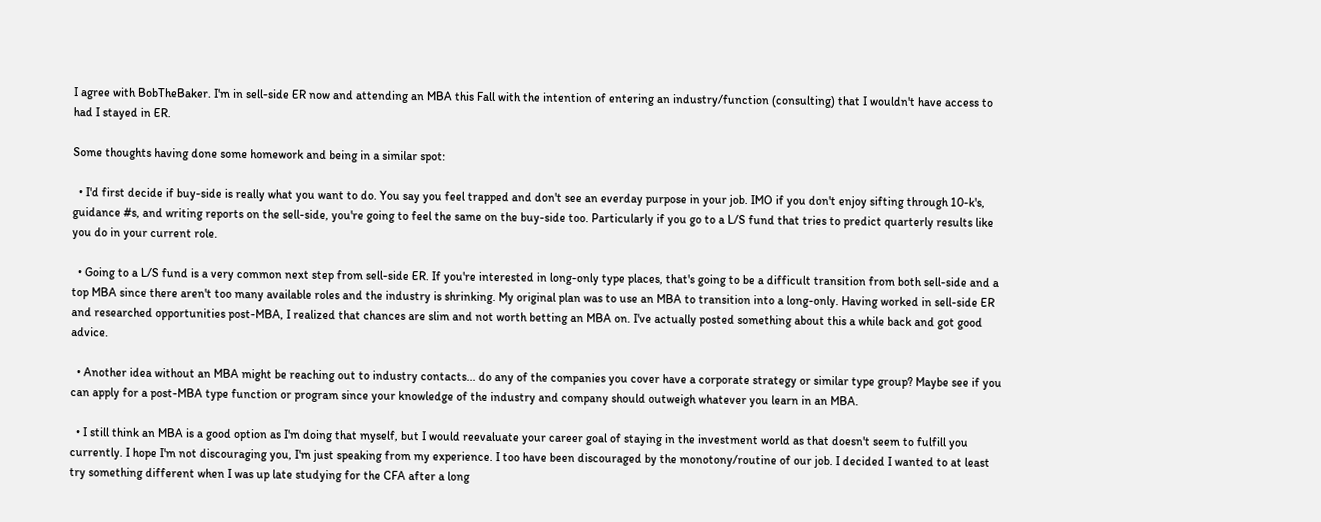I agree with BobTheBaker. I'm in sell-side ER now and attending an MBA this Fall with the intention of entering an industry/function (consulting) that I wouldn't have access to had I stayed in ER.

Some thoughts having done some homework and being in a similar spot:

  • I'd first decide if buy-side is really what you want to do. You say you feel trapped and don't see an everday purpose in your job. IMO if you don't enjoy sifting through 10-k's, guidance #s, and writing reports on the sell-side, you're going to feel the same on the buy-side too. Particularly if you go to a L/S fund that tries to predict quarterly results like you do in your current role.

  • Going to a L/S fund is a very common next step from sell-side ER. If you're interested in long-only type places, that's going to be a difficult transition from both sell-side and a top MBA since there aren't too many available roles and the industry is shrinking. My original plan was to use an MBA to transition into a long-only. Having worked in sell-side ER and researched opportunities post-MBA, I realized that chances are slim and not worth betting an MBA on. I've actually posted something about this a while back and got good advice.

  • Another idea without an MBA might be reaching out to industry contacts... do any of the companies you cover have a corporate strategy or similar type group? Maybe see if you can apply for a post-MBA type function or program since your knowledge of the industry and company should outweigh whatever you learn in an MBA.

  • I still think an MBA is a good option as I'm doing that myself, but I would reevaluate your career goal of staying in the investment world as that doesn't seem to fulfill you currently. I hope I'm not discouraging you, I'm just speaking from my experience. I too have been discouraged by the monotony/routine of our job. I decided I wanted to at least try something different when I was up late studying for the CFA after a long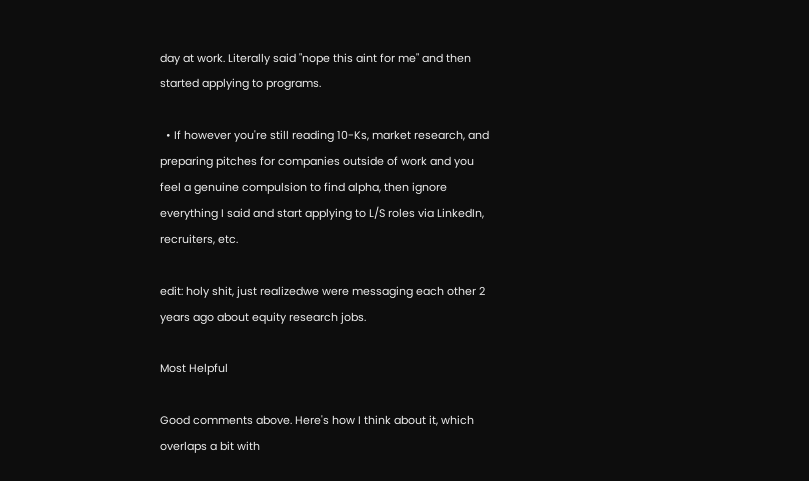day at work. Literally said "nope this aint for me" and then started applying to programs.

  • If however you're still reading 10-Ks, market research, and preparing pitches for companies outside of work and you feel a genuine compulsion to find alpha, then ignore everything I said and start applying to L/S roles via LinkedIn, recruiters, etc.

edit: holy shit, just realizedwe were messaging each other 2 years ago about equity research jobs.

Most Helpful

Good comments above. Here's how I think about it, which overlaps a bit with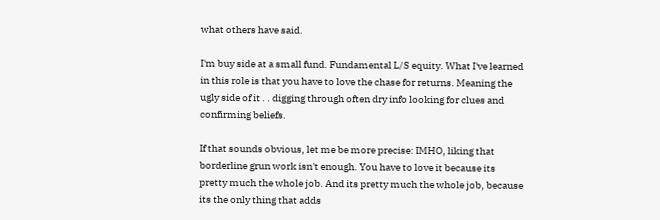what others have said.

I'm buy side at a small fund. Fundamental L/S equity. What I've learned in this role is that you have to love the chase for returns. Meaning the ugly side of it . . digging through often dry info looking for clues and confirming beliefs.

If that sounds obvious, let me be more precise: IMHO, liking that borderline grun work isn't enough. You have to love it because its pretty much the whole job. And its pretty much the whole job, because its the only thing that adds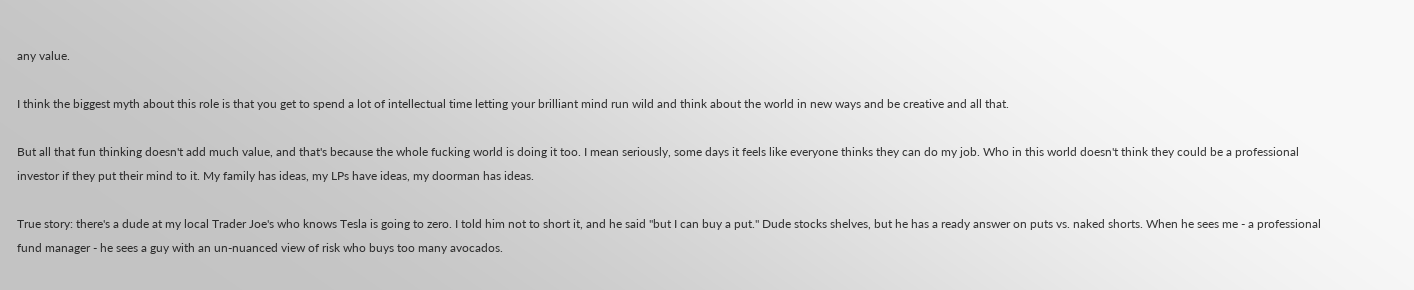any value.

I think the biggest myth about this role is that you get to spend a lot of intellectual time letting your brilliant mind run wild and think about the world in new ways and be creative and all that.

But all that fun thinking doesn't add much value, and that's because the whole fucking world is doing it too. I mean seriously, some days it feels like everyone thinks they can do my job. Who in this world doesn't think they could be a professional investor if they put their mind to it. My family has ideas, my LPs have ideas, my doorman has ideas.

True story: there's a dude at my local Trader Joe's who knows Tesla is going to zero. I told him not to short it, and he said "but I can buy a put." Dude stocks shelves, but he has a ready answer on puts vs. naked shorts. When he sees me - a professional fund manager - he sees a guy with an un-nuanced view of risk who buys too many avocados.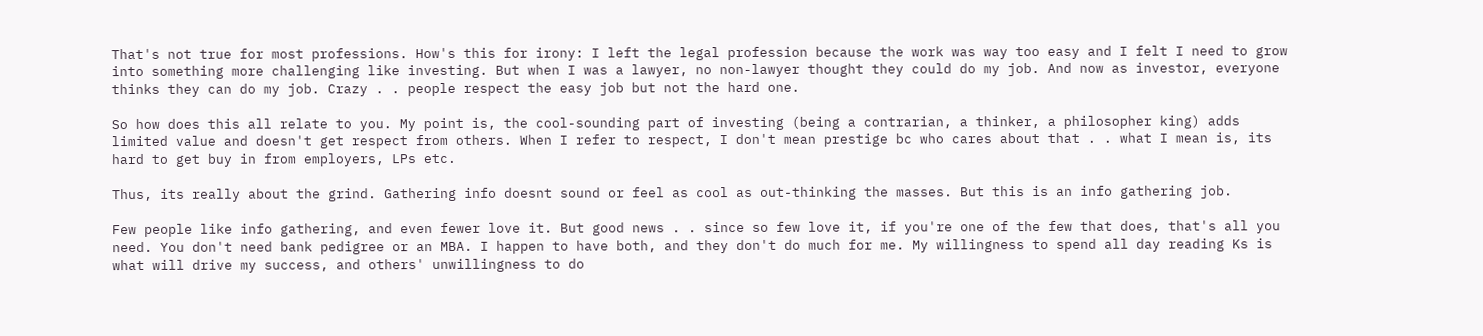That's not true for most professions. How's this for irony: I left the legal profession because the work was way too easy and I felt I need to grow into something more challenging like investing. But when I was a lawyer, no non-lawyer thought they could do my job. And now as investor, everyone thinks they can do my job. Crazy . . people respect the easy job but not the hard one.

So how does this all relate to you. My point is, the cool-sounding part of investing (being a contrarian, a thinker, a philosopher king) adds limited value and doesn't get respect from others. When I refer to respect, I don't mean prestige bc who cares about that . . what I mean is, its hard to get buy in from employers, LPs etc.

Thus, its really about the grind. Gathering info doesnt sound or feel as cool as out-thinking the masses. But this is an info gathering job.

Few people like info gathering, and even fewer love it. But good news . . since so few love it, if you're one of the few that does, that's all you need. You don't need bank pedigree or an MBA. I happen to have both, and they don't do much for me. My willingness to spend all day reading Ks is what will drive my success, and others' unwillingness to do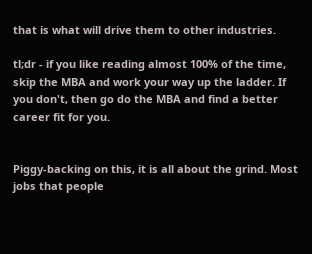that is what will drive them to other industries.

tl;dr - if you like reading almost 100% of the time, skip the MBA and work your way up the ladder. If you don't, then go do the MBA and find a better career fit for you.


Piggy-backing on this, it is all about the grind. Most jobs that people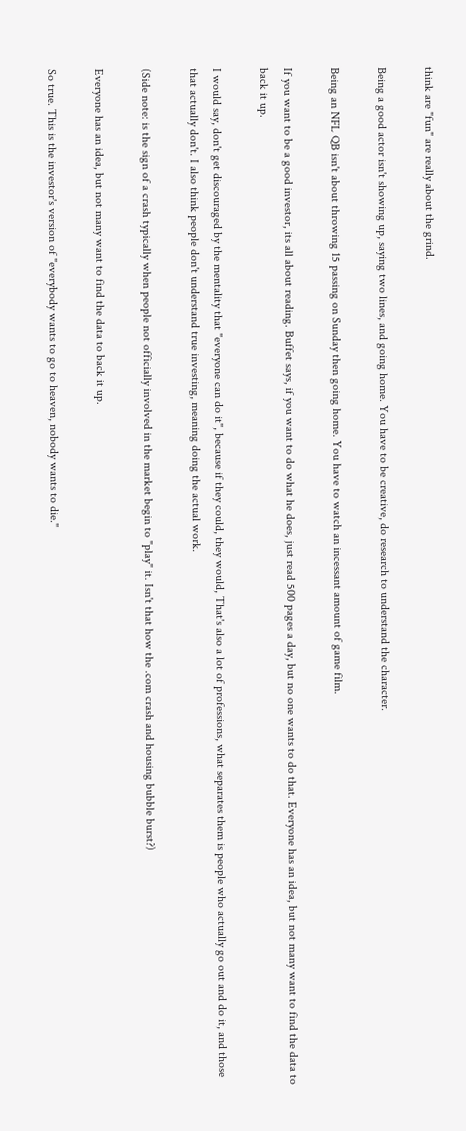think are "fun" are really about the grind.

Being a good actor isn't showing up, saying two lines, and going home. You have to be creative, do research to understand the character.

Being an NFL QB isn't about throwing 15 passing on Sunday then going home. You have to watch an incessant amount of game film.

If you want to be a good investor, its all about reading. Buffet says, if you want to do what he does, just read 500 pages a day, but no one wants to do that. Everyone has an idea, but not many want to find the data to back it up.

I would say, don't get discouraged by the mentality that "everyone can do it", because if they could, they would, That's also a lot of professions, what separates them is people who actually go out and do it, and those that actually don't. I also think people don't understand true investing, meaning doing the actual work.

(Side note: is the sign of a crash typically when people not officially involved in the market begin to "play" it. Isn't that how the .com crash and housing bubble burst?)

Everyone has an idea, but not many want to find the data to back it up.

So true. This is the investor's version of "everybody wants to go to heaven, nobody wants to die."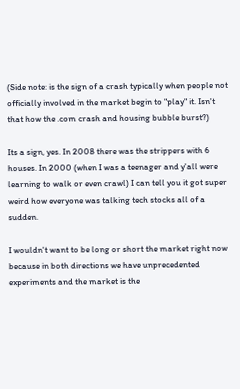(Side note: is the sign of a crash typically when people not officially involved in the market begin to "play" it. Isn't that how the .com crash and housing bubble burst?)

Its a sign, yes. In 2008 there was the strippers with 6 houses. In 2000 (when I was a teenager and y'all were learning to walk or even crawl) I can tell you it got super weird how everyone was talking tech stocks all of a sudden.

I wouldn't want to be long or short the market right now because in both directions we have unprecedented experiments and the market is the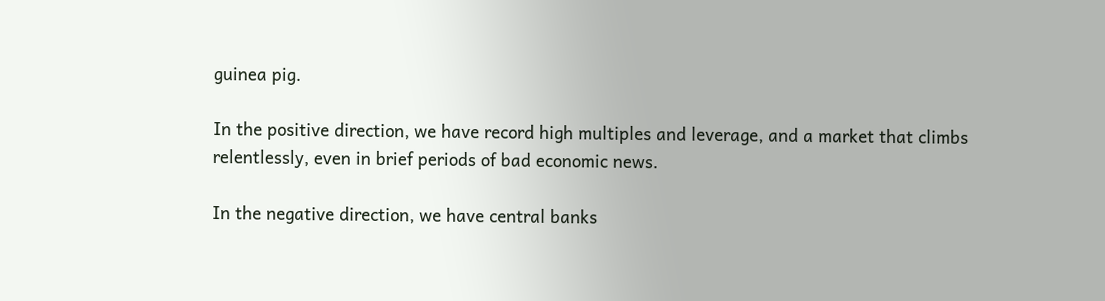guinea pig.

In the positive direction, we have record high multiples and leverage, and a market that climbs relentlessly, even in brief periods of bad economic news.

In the negative direction, we have central banks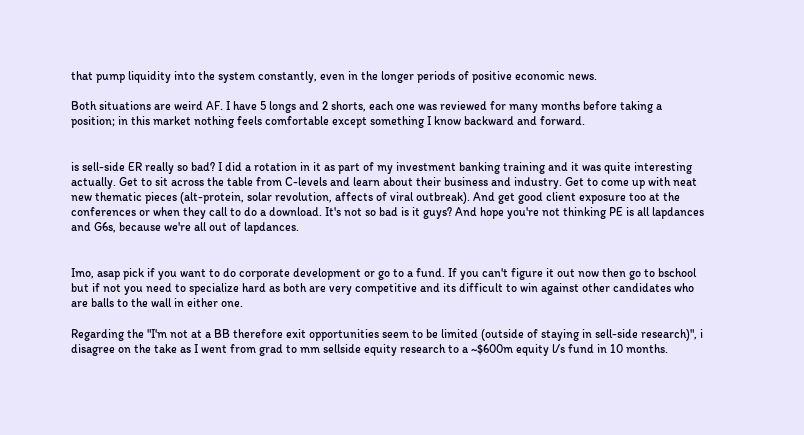that pump liquidity into the system constantly, even in the longer periods of positive economic news.

Both situations are weird AF. I have 5 longs and 2 shorts, each one was reviewed for many months before taking a position; in this market nothing feels comfortable except something I know backward and forward.


is sell-side ER really so bad? I did a rotation in it as part of my investment banking training and it was quite interesting actually. Get to sit across the table from C-levels and learn about their business and industry. Get to come up with neat new thematic pieces (alt-protein, solar revolution, affects of viral outbreak). And get good client exposure too at the conferences or when they call to do a download. It's not so bad is it guys? And hope you're not thinking PE is all lapdances and G6s, because we're all out of lapdances.


Imo, asap pick if you want to do corporate development or go to a fund. If you can't figure it out now then go to bschool but if not you need to specialize hard as both are very competitive and its difficult to win against other candidates who are balls to the wall in either one.

Regarding the "I'm not at a BB therefore exit opportunities seem to be limited (outside of staying in sell-side research)", i disagree on the take as I went from grad to mm sellside equity research to a ~$600m equity l/s fund in 10 months.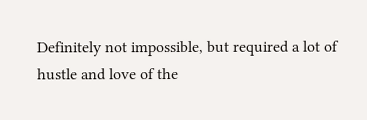Definitely not impossible, but required a lot of hustle and love of the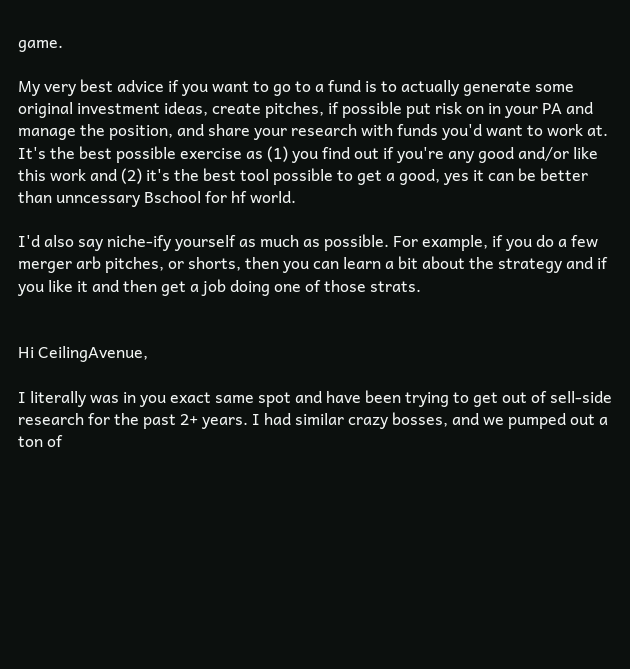game.

My very best advice if you want to go to a fund is to actually generate some original investment ideas, create pitches, if possible put risk on in your PA and manage the position, and share your research with funds you'd want to work at. It's the best possible exercise as (1) you find out if you're any good and/or like this work and (2) it's the best tool possible to get a good, yes it can be better than unncessary Bschool for hf world.

I'd also say niche-ify yourself as much as possible. For example, if you do a few merger arb pitches, or shorts, then you can learn a bit about the strategy and if you like it and then get a job doing one of those strats.


Hi CeilingAvenue,

I literally was in you exact same spot and have been trying to get out of sell-side research for the past 2+ years. I had similar crazy bosses, and we pumped out a ton of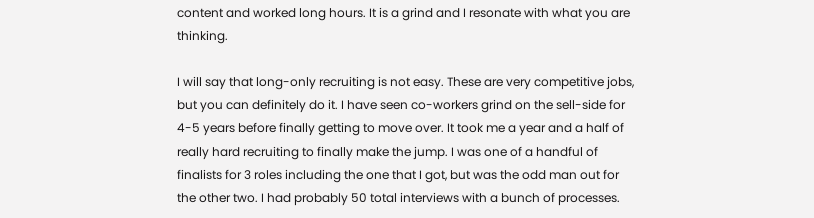content and worked long hours. It is a grind and I resonate with what you are thinking.

I will say that long-only recruiting is not easy. These are very competitive jobs, but you can definitely do it. I have seen co-workers grind on the sell-side for 4-5 years before finally getting to move over. It took me a year and a half of really hard recruiting to finally make the jump. I was one of a handful of finalists for 3 roles including the one that I got, but was the odd man out for the other two. I had probably 50 total interviews with a bunch of processes.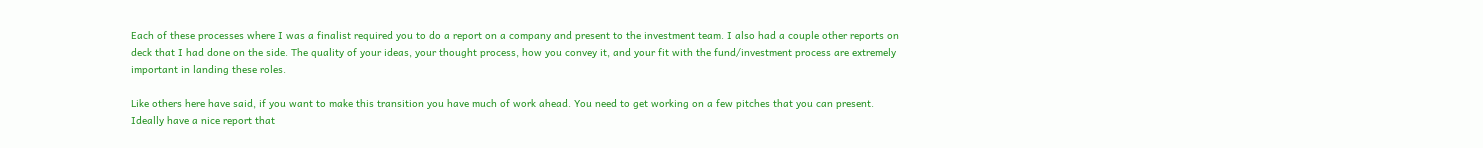Each of these processes where I was a finalist required you to do a report on a company and present to the investment team. I also had a couple other reports on deck that I had done on the side. The quality of your ideas, your thought process, how you convey it, and your fit with the fund/investment process are extremely important in landing these roles.

Like others here have said, if you want to make this transition you have much of work ahead. You need to get working on a few pitches that you can present. Ideally have a nice report that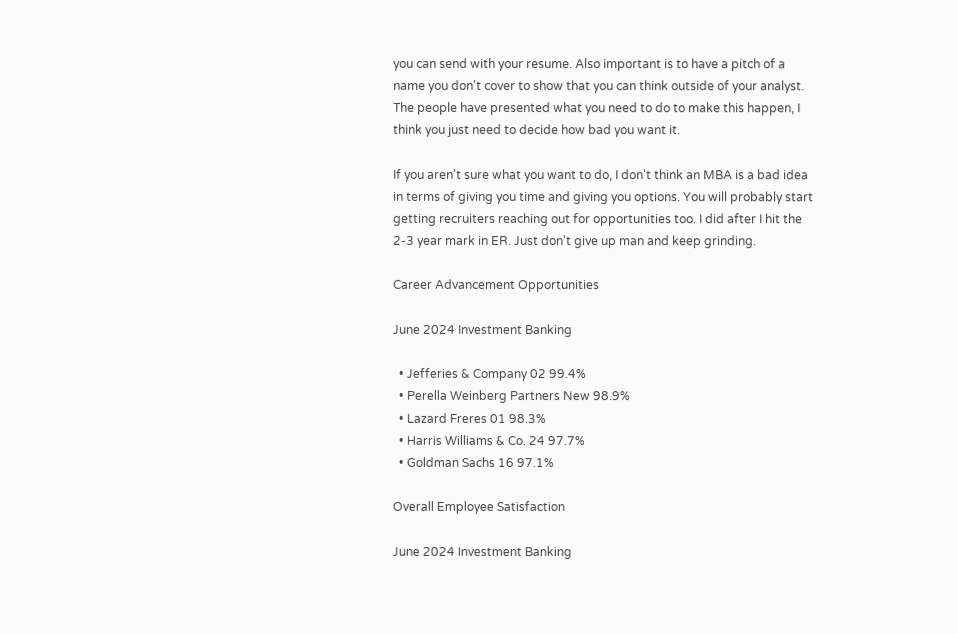you can send with your resume. Also important is to have a pitch of a name you don't cover to show that you can think outside of your analyst. The people have presented what you need to do to make this happen, I think you just need to decide how bad you want it.

If you aren't sure what you want to do, I don't think an MBA is a bad idea in terms of giving you time and giving you options. You will probably start getting recruiters reaching out for opportunities too. I did after I hit the 2-3 year mark in ER. Just don't give up man and keep grinding.

Career Advancement Opportunities

June 2024 Investment Banking

  • Jefferies & Company 02 99.4%
  • Perella Weinberg Partners New 98.9%
  • Lazard Freres 01 98.3%
  • Harris Williams & Co. 24 97.7%
  • Goldman Sachs 16 97.1%

Overall Employee Satisfaction

June 2024 Investment Banking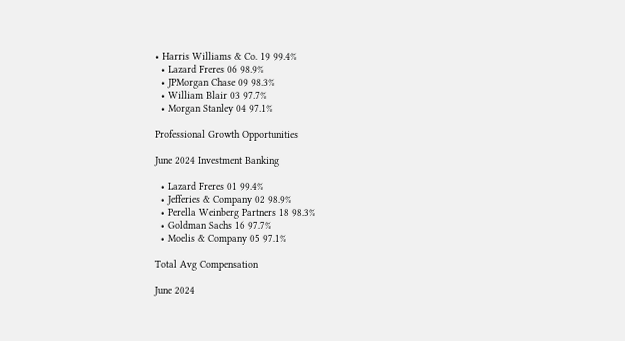• Harris Williams & Co. 19 99.4%
  • Lazard Freres 06 98.9%
  • JPMorgan Chase 09 98.3%
  • William Blair 03 97.7%
  • Morgan Stanley 04 97.1%

Professional Growth Opportunities

June 2024 Investment Banking

  • Lazard Freres 01 99.4%
  • Jefferies & Company 02 98.9%
  • Perella Weinberg Partners 18 98.3%
  • Goldman Sachs 16 97.7%
  • Moelis & Company 05 97.1%

Total Avg Compensation

June 2024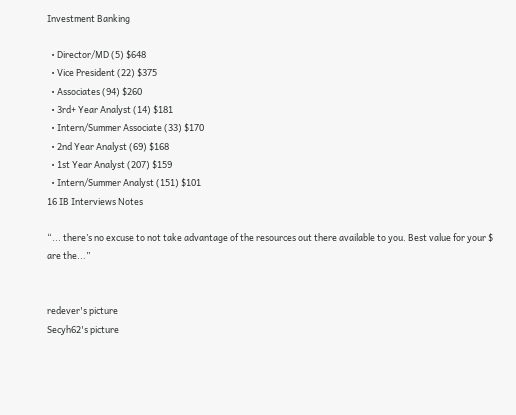Investment Banking

  • Director/MD (5) $648
  • Vice President (22) $375
  • Associates (94) $260
  • 3rd+ Year Analyst (14) $181
  • Intern/Summer Associate (33) $170
  • 2nd Year Analyst (69) $168
  • 1st Year Analyst (207) $159
  • Intern/Summer Analyst (151) $101
16 IB Interviews Notes

“... there’s no excuse to not take advantage of the resources out there available to you. Best value for your $ are the...”


redever's picture
Secyh62's picture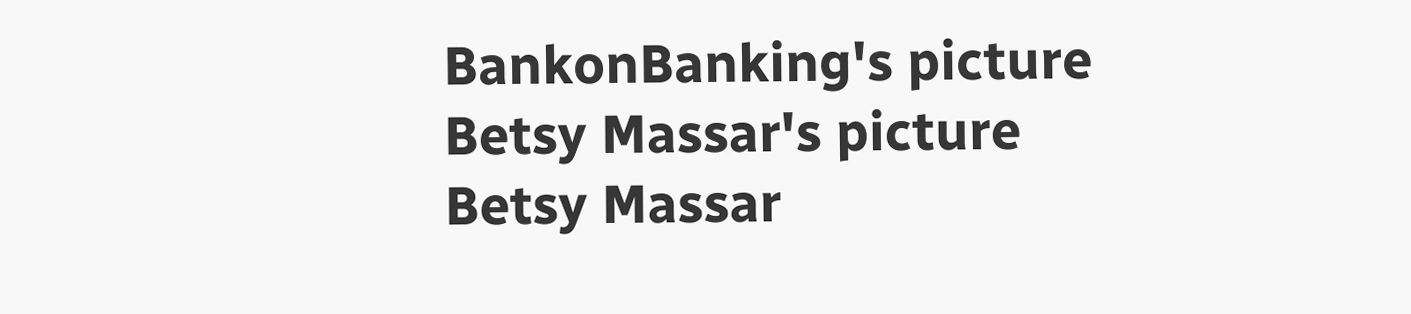BankonBanking's picture
Betsy Massar's picture
Betsy Massar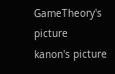GameTheory's picture
kanon's picture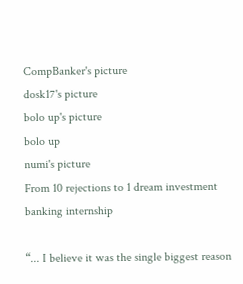CompBanker's picture
dosk17's picture
bolo up's picture
bolo up
numi's picture
From 10 rejections to 1 dream investment banking internship

“... I believe it was the single biggest reason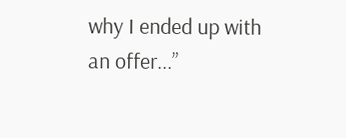why I ended up with an offer...”